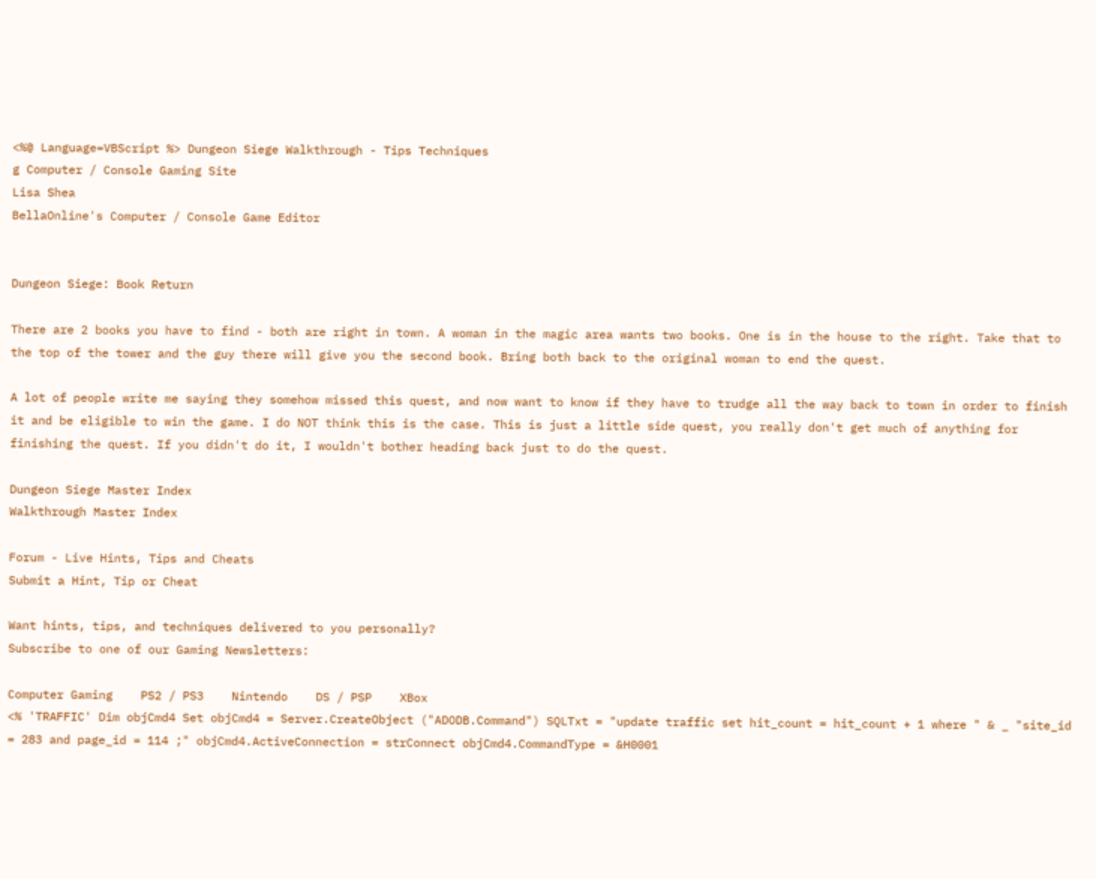<%@ Language=VBScript %> Dungeon Siege Walkthrough - Tips Techniques
g Computer / Console Gaming Site
Lisa Shea
BellaOnline's Computer / Console Game Editor


Dungeon Siege: Book Return

There are 2 books you have to find - both are right in town. A woman in the magic area wants two books. One is in the house to the right. Take that to the top of the tower and the guy there will give you the second book. Bring both back to the original woman to end the quest.

A lot of people write me saying they somehow missed this quest, and now want to know if they have to trudge all the way back to town in order to finish it and be eligible to win the game. I do NOT think this is the case. This is just a little side quest, you really don't get much of anything for finishing the quest. If you didn't do it, I wouldn't bother heading back just to do the quest.

Dungeon Siege Master Index
Walkthrough Master Index

Forum - Live Hints, Tips and Cheats
Submit a Hint, Tip or Cheat

Want hints, tips, and techniques delivered to you personally?
Subscribe to one of our Gaming Newsletters:

Computer Gaming    PS2 / PS3    Nintendo    DS / PSP    XBox
<% 'TRAFFIC' Dim objCmd4 Set objCmd4 = Server.CreateObject ("ADODB.Command") SQLTxt = "update traffic set hit_count = hit_count + 1 where " & _ "site_id = 283 and page_id = 114 ;" objCmd4.ActiveConnection = strConnect objCmd4.CommandType = &H0001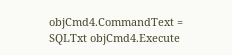objCmd4.CommandText = SQLTxt objCmd4.Execute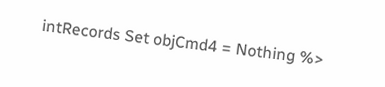intRecords Set objCmd4 = Nothing %>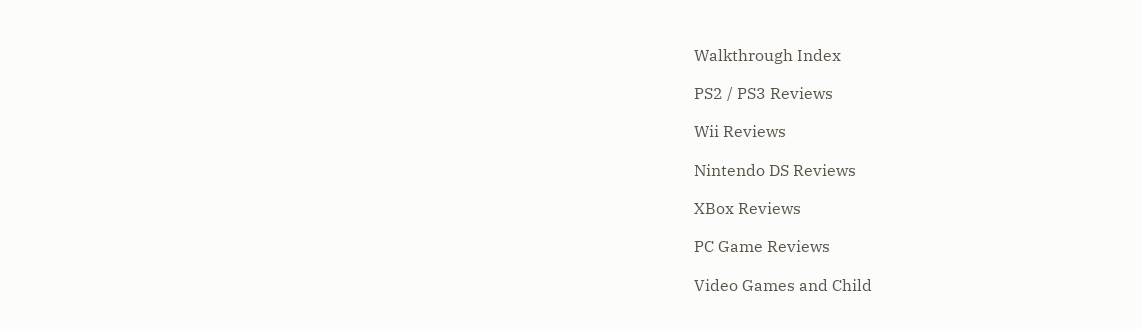Walkthrough Index

PS2 / PS3 Reviews

Wii Reviews

Nintendo DS Reviews

XBox Reviews

PC Game Reviews

Video Games and Child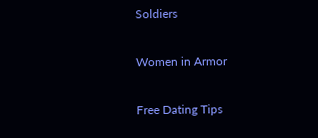Soldiers

Women in Armor

Free Dating Tips